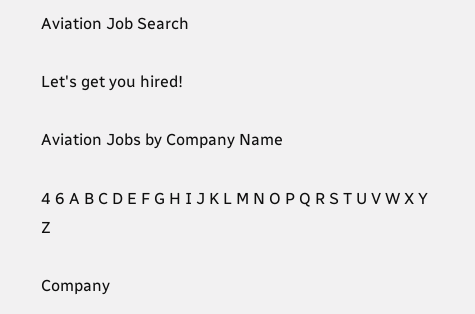Aviation Job Search

Let's get you hired!

Aviation Jobs by Company Name

4 6 A B C D E F G H I J K L M N O P Q R S T U V W X Y Z

Company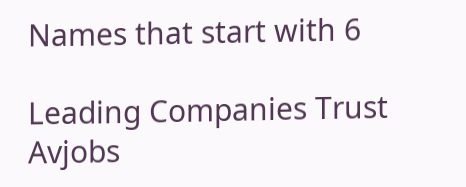Names that start with 6

Leading Companies Trust Avjobs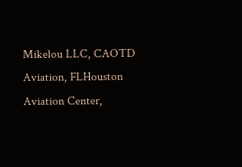Mikelou LLC, CAOTD Aviation, FLHouston Aviation Center,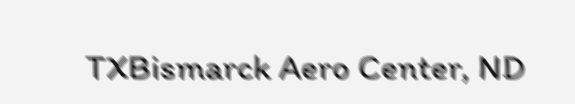TXBismarck Aero Center, ND